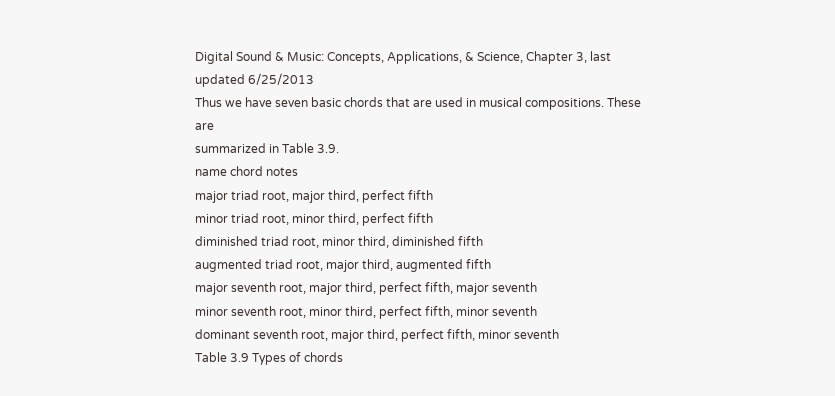Digital Sound & Music: Concepts, Applications, & Science, Chapter 3, last updated 6/25/2013
Thus we have seven basic chords that are used in musical compositions. These are
summarized in Table 3.9.
name chord notes
major triad root, major third, perfect fifth
minor triad root, minor third, perfect fifth
diminished triad root, minor third, diminished fifth
augmented triad root, major third, augmented fifth
major seventh root, major third, perfect fifth, major seventh
minor seventh root, minor third, perfect fifth, minor seventh
dominant seventh root, major third, perfect fifth, minor seventh
Table 3.9 Types of chords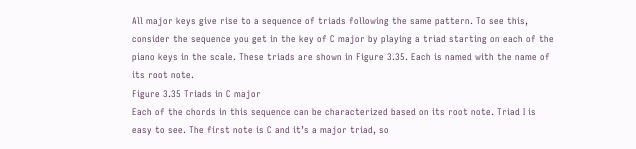All major keys give rise to a sequence of triads following the same pattern. To see this,
consider the sequence you get in the key of C major by playing a triad starting on each of the
piano keys in the scale. These triads are shown in Figure 3.35. Each is named with the name of
its root note.
Figure 3.35 Triads in C major
Each of the chords in this sequence can be characterized based on its root note. Triad I is
easy to see. The first note is C and it’s a major triad, so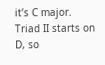it’s C major. Triad II starts on D, so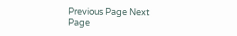Previous Page Next Page